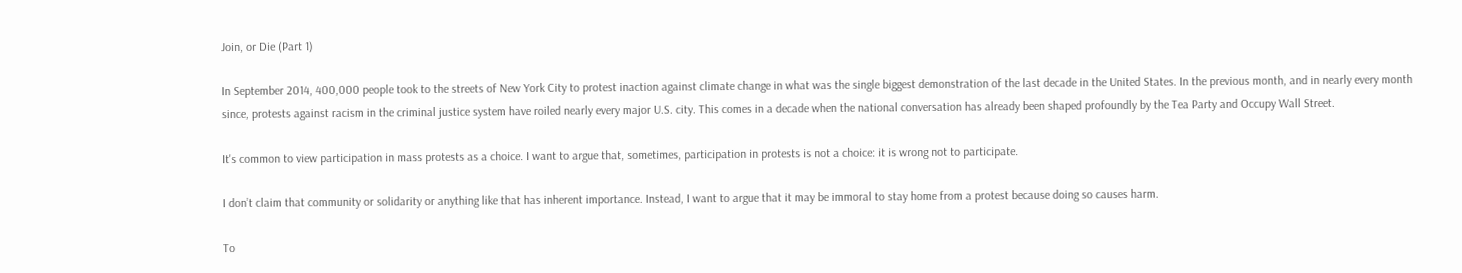Join, or Die (Part 1)

In September 2014, 400,000 people took to the streets of New York City to protest inaction against climate change in what was the single biggest demonstration of the last decade in the United States. In the previous month, and in nearly every month since, protests against racism in the criminal justice system have roiled nearly every major U.S. city. This comes in a decade when the national conversation has already been shaped profoundly by the Tea Party and Occupy Wall Street.

It's common to view participation in mass protests as a choice. I want to argue that, sometimes, participation in protests is not a choice: it is wrong not to participate.

I don’t claim that community or solidarity or anything like that has inherent importance. Instead, I want to argue that it may be immoral to stay home from a protest because doing so causes harm.

To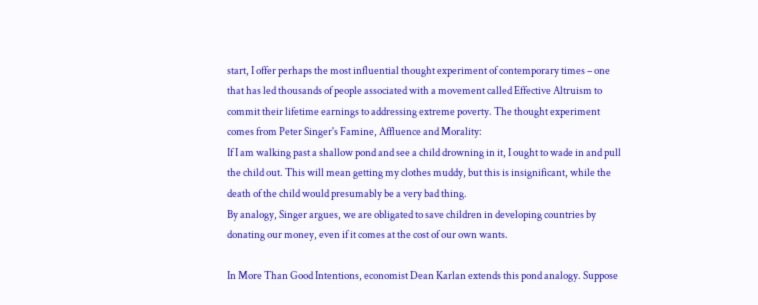start, I offer perhaps the most influential thought experiment of contemporary times – one that has led thousands of people associated with a movement called Effective Altruism to commit their lifetime earnings to addressing extreme poverty. The thought experiment comes from Peter Singer's Famine, Affluence and Morality:
If I am walking past a shallow pond and see a child drowning in it, I ought to wade in and pull the child out. This will mean getting my clothes muddy, but this is insignificant, while the death of the child would presumably be a very bad thing.
By analogy, Singer argues, we are obligated to save children in developing countries by donating our money, even if it comes at the cost of our own wants.

In More Than Good Intentions, economist Dean Karlan extends this pond analogy. Suppose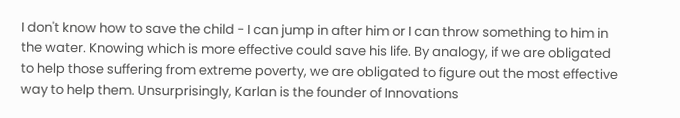I don't know how to save the child - I can jump in after him or I can throw something to him in the water. Knowing which is more effective could save his life. By analogy, if we are obligated to help those suffering from extreme poverty, we are obligated to figure out the most effective way to help them. Unsurprisingly, Karlan is the founder of Innovations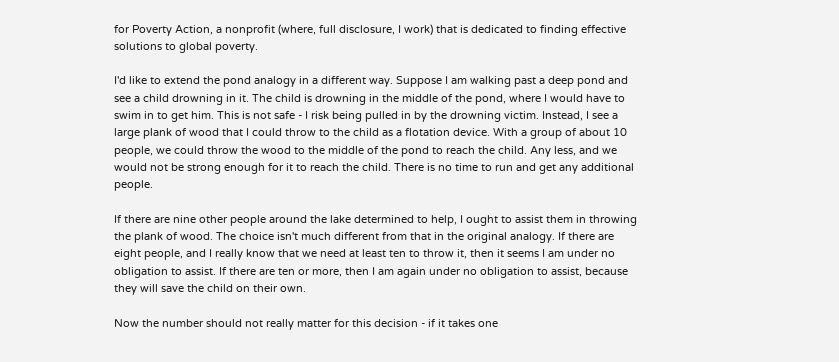for Poverty Action, a nonprofit (where, full disclosure, I work) that is dedicated to finding effective solutions to global poverty.

I'd like to extend the pond analogy in a different way. Suppose I am walking past a deep pond and see a child drowning in it. The child is drowning in the middle of the pond, where I would have to swim in to get him. This is not safe - I risk being pulled in by the drowning victim. Instead, I see a large plank of wood that I could throw to the child as a flotation device. With a group of about 10 people, we could throw the wood to the middle of the pond to reach the child. Any less, and we would not be strong enough for it to reach the child. There is no time to run and get any additional people.

If there are nine other people around the lake determined to help, I ought to assist them in throwing the plank of wood. The choice isn't much different from that in the original analogy. If there are eight people, and I really know that we need at least ten to throw it, then it seems I am under no obligation to assist. If there are ten or more, then I am again under no obligation to assist, because they will save the child on their own.

Now the number should not really matter for this decision - if it takes one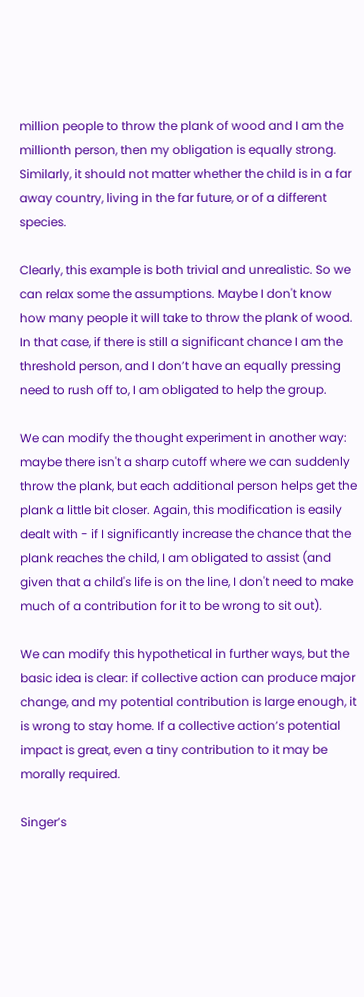million people to throw the plank of wood and I am the millionth person, then my obligation is equally strong. Similarly, it should not matter whether the child is in a far away country, living in the far future, or of a different species.

Clearly, this example is both trivial and unrealistic. So we can relax some the assumptions. Maybe I don't know how many people it will take to throw the plank of wood. In that case, if there is still a significant chance I am the threshold person, and I don’t have an equally pressing need to rush off to, I am obligated to help the group.

We can modify the thought experiment in another way: maybe there isn't a sharp cutoff where we can suddenly throw the plank, but each additional person helps get the plank a little bit closer. Again, this modification is easily dealt with - if I significantly increase the chance that the plank reaches the child, I am obligated to assist (and given that a child's life is on the line, I don't need to make much of a contribution for it to be wrong to sit out).

We can modify this hypothetical in further ways, but the basic idea is clear: if collective action can produce major change, and my potential contribution is large enough, it is wrong to stay home. If a collective action’s potential impact is great, even a tiny contribution to it may be morally required.

Singer’s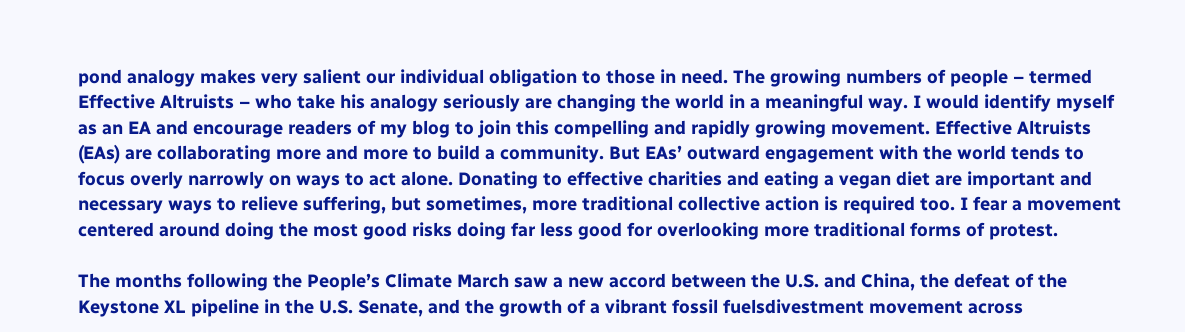pond analogy makes very salient our individual obligation to those in need. The growing numbers of people – termed Effective Altruists – who take his analogy seriously are changing the world in a meaningful way. I would identify myself as an EA and encourage readers of my blog to join this compelling and rapidly growing movement. Effective Altruists (EAs) are collaborating more and more to build a community. But EAs’ outward engagement with the world tends to focus overly narrowly on ways to act alone. Donating to effective charities and eating a vegan diet are important and necessary ways to relieve suffering, but sometimes, more traditional collective action is required too. I fear a movement centered around doing the most good risks doing far less good for overlooking more traditional forms of protest.

The months following the People’s Climate March saw a new accord between the U.S. and China, the defeat of the Keystone XL pipeline in the U.S. Senate, and the growth of a vibrant fossil fuelsdivestment movement across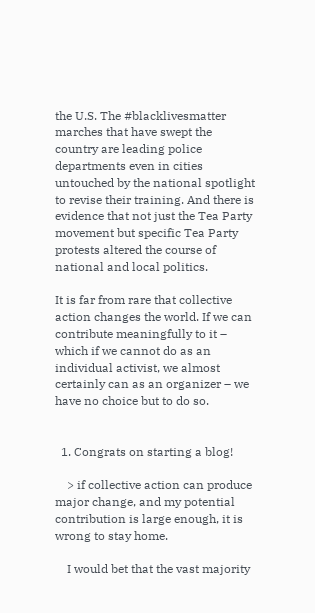the U.S. The #blacklivesmatter marches that have swept the country are leading police departments even in cities untouched by the national spotlight to revise their training. And there is evidence that not just the Tea Party movement but specific Tea Party protests altered the course of national and local politics.

It is far from rare that collective action changes the world. If we can contribute meaningfully to it – which if we cannot do as an individual activist, we almost certainly can as an organizer – we have no choice but to do so.


  1. Congrats on starting a blog!

    > if collective action can produce major change, and my potential contribution is large enough, it is wrong to stay home.

    I would bet that the vast majority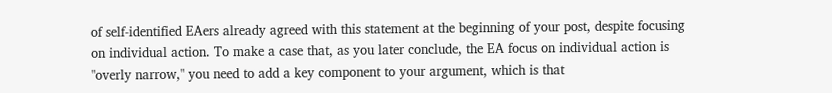of self-identified EAers already agreed with this statement at the beginning of your post, despite focusing on individual action. To make a case that, as you later conclude, the EA focus on individual action is "overly narrow," you need to add a key component to your argument, which is that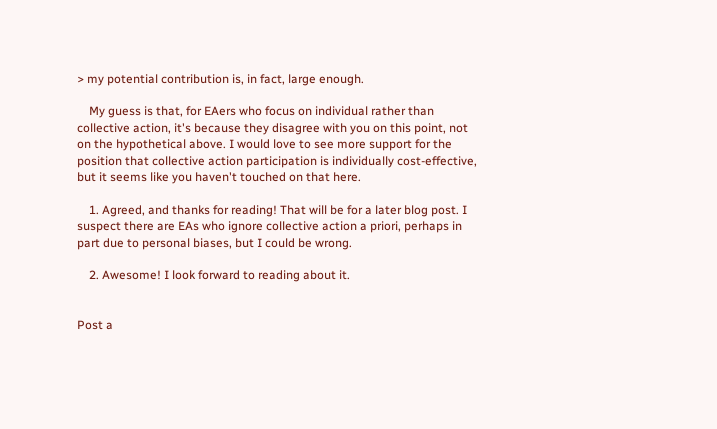> my potential contribution is, in fact, large enough.

    My guess is that, for EAers who focus on individual rather than collective action, it's because they disagree with you on this point, not on the hypothetical above. I would love to see more support for the position that collective action participation is individually cost-effective, but it seems like you haven't touched on that here.

    1. Agreed, and thanks for reading! That will be for a later blog post. I suspect there are EAs who ignore collective action a priori, perhaps in part due to personal biases, but I could be wrong.

    2. Awesome! I look forward to reading about it.


Post a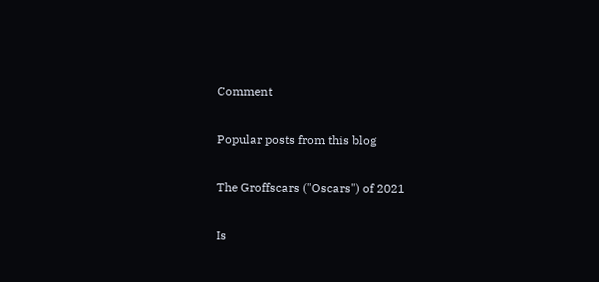Comment

Popular posts from this blog

The Groffscars ("Oscars") of 2021

Is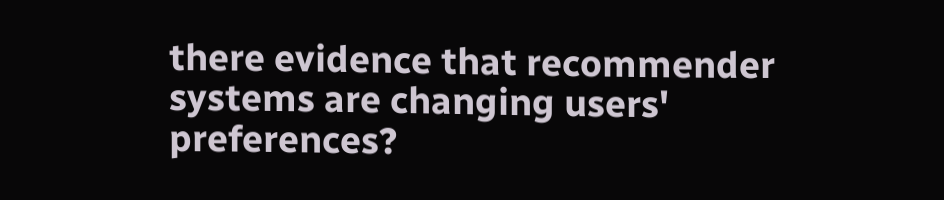there evidence that recommender systems are changing users' preferences?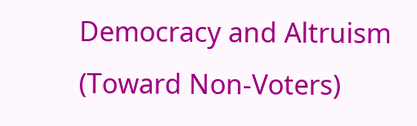Democracy and Altruism (Toward Non-Voters)